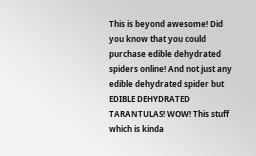This is beyond awesome! Did you know that you could purchase edible dehydrated spiders online! And not just any edible dehydrated spider but EDIBLE DEHYDRATED TARANTULAS! WOW! This stuff which is kinda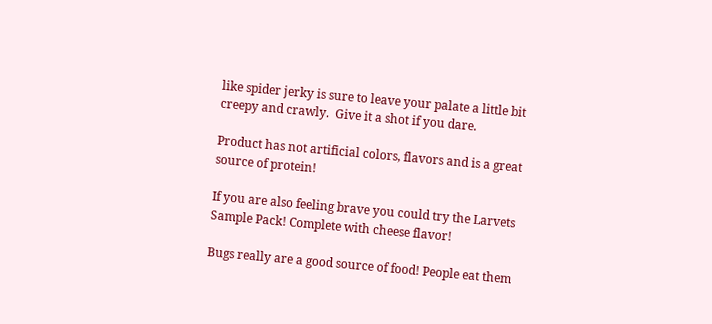like spider jerky is sure to leave your palate a little bit creepy and crawly.  Give it a shot if you dare.

Product has not artificial colors, flavors and is a great source of protein!

If you are also feeling brave you could try the Larvets Sample Pack! Complete with cheese flavor!

Bugs really are a good source of food! People eat them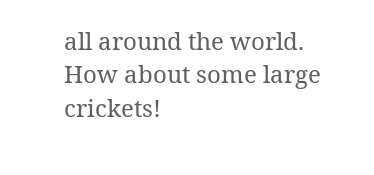all around the world. How about some large crickets!